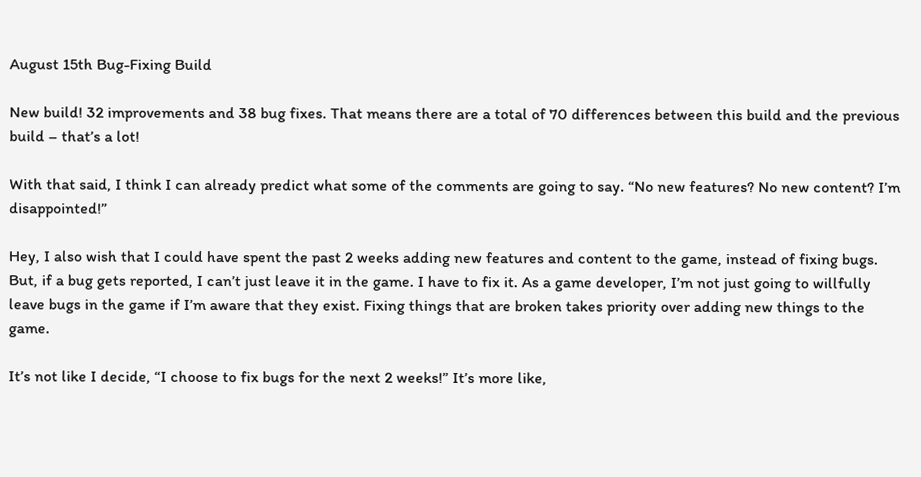August 15th Bug-Fixing Build

New build! 32 improvements and 38 bug fixes. That means there are a total of 70 differences between this build and the previous build – that’s a lot!

With that said, I think I can already predict what some of the comments are going to say. “No new features? No new content? I’m disappointed!”

Hey, I also wish that I could have spent the past 2 weeks adding new features and content to the game, instead of fixing bugs. But, if a bug gets reported, I can’t just leave it in the game. I have to fix it. As a game developer, I’m not just going to willfully leave bugs in the game if I’m aware that they exist. Fixing things that are broken takes priority over adding new things to the game.

It’s not like I decide, “I choose to fix bugs for the next 2 weeks!” It’s more like,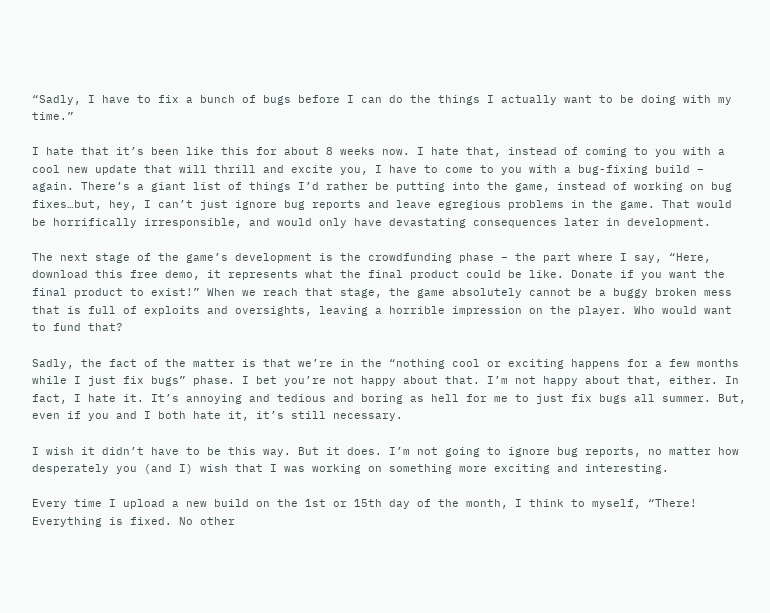“Sadly, I have to fix a bunch of bugs before I can do the things I actually want to be doing with my time.”

I hate that it’s been like this for about 8 weeks now. I hate that, instead of coming to you with a cool new update that will thrill and excite you, I have to come to you with a bug-fixing build – again. There’s a giant list of things I’d rather be putting into the game, instead of working on bug fixes…but, hey, I can’t just ignore bug reports and leave egregious problems in the game. That would be horrifically irresponsible, and would only have devastating consequences later in development.

The next stage of the game’s development is the crowdfunding phase – the part where I say, “Here, download this free demo, it represents what the final product could be like. Donate if you want the final product to exist!” When we reach that stage, the game absolutely cannot be a buggy broken mess that is full of exploits and oversights, leaving a horrible impression on the player. Who would want to fund that?

Sadly, the fact of the matter is that we’re in the “nothing cool or exciting happens for a few months while I just fix bugs” phase. I bet you’re not happy about that. I’m not happy about that, either. In fact, I hate it. It’s annoying and tedious and boring as hell for me to just fix bugs all summer. But, even if you and I both hate it, it’s still necessary.

I wish it didn’t have to be this way. But it does. I’m not going to ignore bug reports, no matter how desperately you (and I) wish that I was working on something more exciting and interesting.

Every time I upload a new build on the 1st or 15th day of the month, I think to myself, “There! Everything is fixed. No other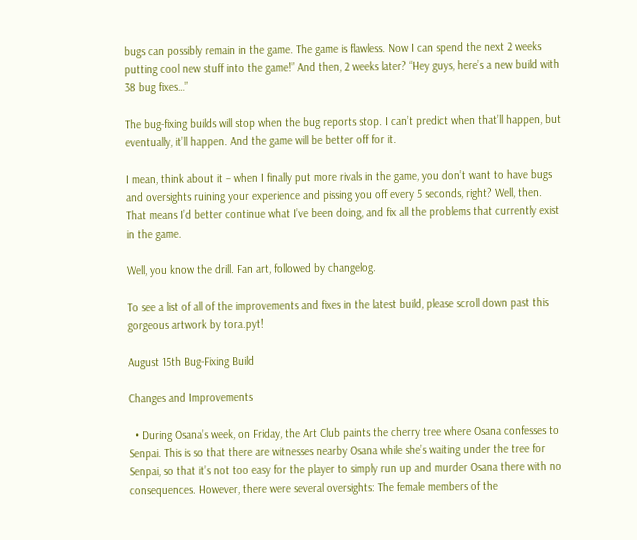bugs can possibly remain in the game. The game is flawless. Now I can spend the next 2 weeks putting cool new stuff into the game!” And then, 2 weeks later? “Hey guys, here’s a new build with 38 bug fixes…”

The bug-fixing builds will stop when the bug reports stop. I can’t predict when that’ll happen, but eventually, it’ll happen. And the game will be better off for it.

I mean, think about it – when I finally put more rivals in the game, you don’t want to have bugs and oversights ruining your experience and pissing you off every 5 seconds, right? Well, then. That means I’d better continue what I’ve been doing, and fix all the problems that currently exist in the game.

Well, you know the drill. Fan art, followed by changelog.

To see a list of all of the improvements and fixes in the latest build, please scroll down past this gorgeous artwork by tora.pyt!

August 15th Bug-Fixing Build

Changes and Improvements

  • During Osana’s week, on Friday, the Art Club paints the cherry tree where Osana confesses to Senpai. This is so that there are witnesses nearby Osana while she’s waiting under the tree for Senpai, so that it’s not too easy for the player to simply run up and murder Osana there with no consequences. However, there were several oversights: The female members of the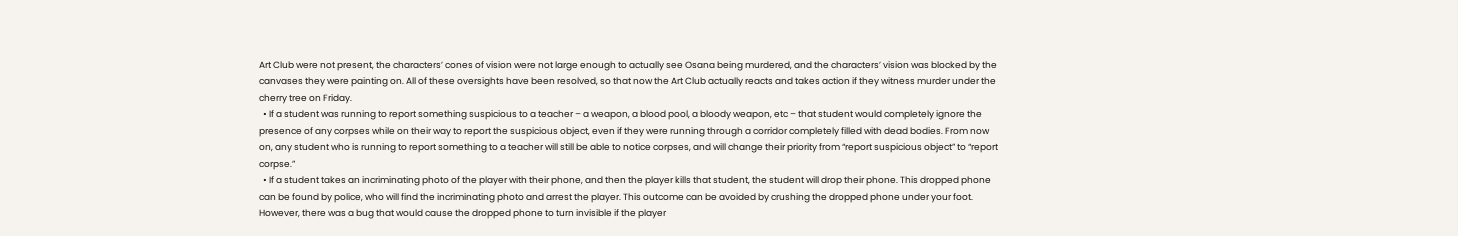Art Club were not present, the characters’ cones of vision were not large enough to actually see Osana being murdered, and the characters’ vision was blocked by the canvases they were painting on. All of these oversights have been resolved, so that now the Art Club actually reacts and takes action if they witness murder under the cherry tree on Friday.
  • If a student was running to report something suspicious to a teacher – a weapon, a blood pool, a bloody weapon, etc – that student would completely ignore the presence of any corpses while on their way to report the suspicious object, even if they were running through a corridor completely filled with dead bodies. From now on, any student who is running to report something to a teacher will still be able to notice corpses, and will change their priority from “report suspicious object” to “report corpse.”
  • If a student takes an incriminating photo of the player with their phone, and then the player kills that student, the student will drop their phone. This dropped phone can be found by police, who will find the incriminating photo and arrest the player. This outcome can be avoided by crushing the dropped phone under your foot. However, there was a bug that would cause the dropped phone to turn invisible if the player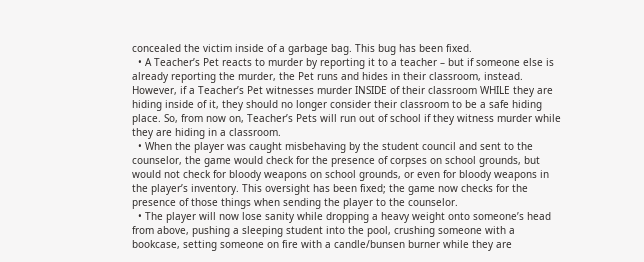concealed the victim inside of a garbage bag. This bug has been fixed.
  • A Teacher’s Pet reacts to murder by reporting it to a teacher – but if someone else is already reporting the murder, the Pet runs and hides in their classroom, instead. However, if a Teacher’s Pet witnesses murder INSIDE of their classroom WHILE they are hiding inside of it, they should no longer consider their classroom to be a safe hiding place. So, from now on, Teacher’s Pets will run out of school if they witness murder while they are hiding in a classroom.
  • When the player was caught misbehaving by the student council and sent to the counselor, the game would check for the presence of corpses on school grounds, but would not check for bloody weapons on school grounds, or even for bloody weapons in the player’s inventory. This oversight has been fixed; the game now checks for the presence of those things when sending the player to the counselor.
  • The player will now lose sanity while dropping a heavy weight onto someone’s head from above, pushing a sleeping student into the pool, crushing someone with a bookcase, setting someone on fire with a candle/bunsen burner while they are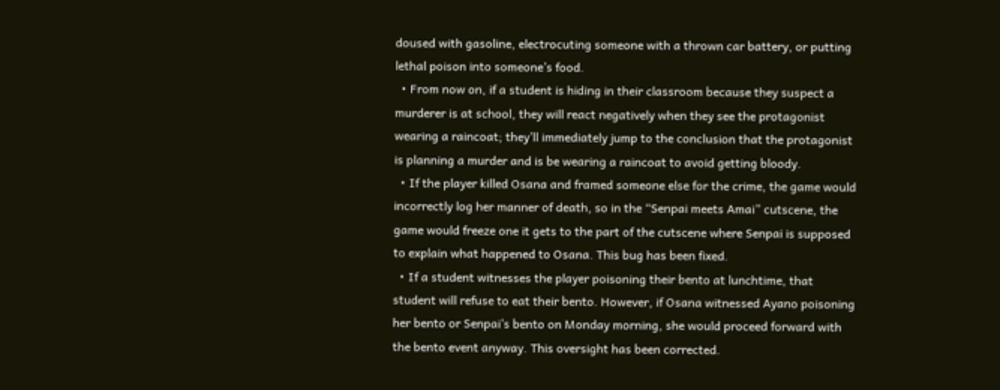doused with gasoline, electrocuting someone with a thrown car battery, or putting lethal poison into someone’s food.
  • From now on, if a student is hiding in their classroom because they suspect a murderer is at school, they will react negatively when they see the protagonist wearing a raincoat; they’ll immediately jump to the conclusion that the protagonist is planning a murder and is be wearing a raincoat to avoid getting bloody.
  • If the player killed Osana and framed someone else for the crime, the game would incorrectly log her manner of death, so in the “Senpai meets Amai” cutscene, the game would freeze one it gets to the part of the cutscene where Senpai is supposed to explain what happened to Osana. This bug has been fixed.
  • If a student witnesses the player poisoning their bento at lunchtime, that student will refuse to eat their bento. However, if Osana witnessed Ayano poisoning her bento or Senpai’s bento on Monday morning, she would proceed forward with the bento event anyway. This oversight has been corrected.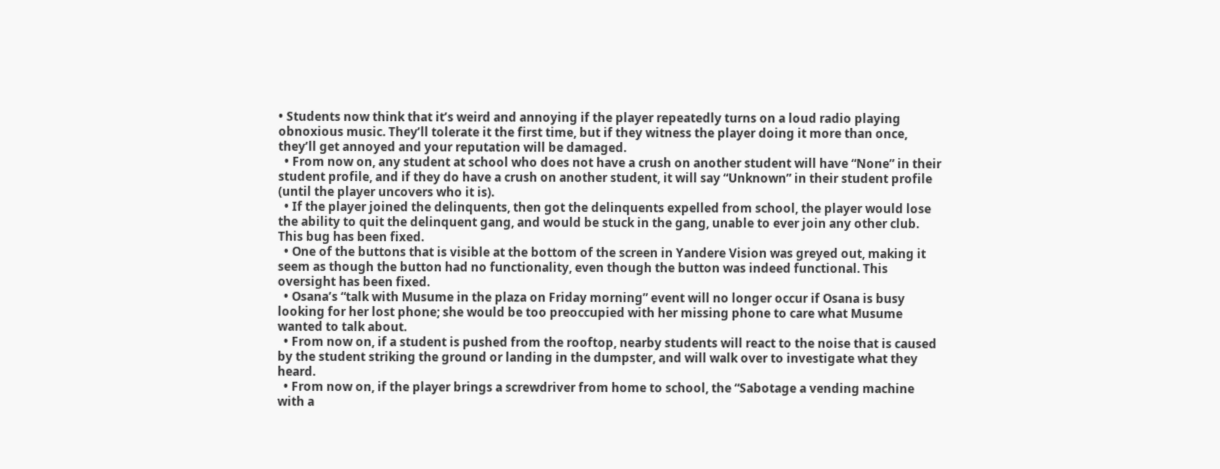• Students now think that it’s weird and annoying if the player repeatedly turns on a loud radio playing obnoxious music. They’ll tolerate it the first time, but if they witness the player doing it more than once, they’ll get annoyed and your reputation will be damaged.
  • From now on, any student at school who does not have a crush on another student will have “None” in their student profile, and if they do have a crush on another student, it will say “Unknown” in their student profile (until the player uncovers who it is).
  • If the player joined the delinquents, then got the delinquents expelled from school, the player would lose the ability to quit the delinquent gang, and would be stuck in the gang, unable to ever join any other club. This bug has been fixed.
  • One of the buttons that is visible at the bottom of the screen in Yandere Vision was greyed out, making it seem as though the button had no functionality, even though the button was indeed functional. This oversight has been fixed.
  • Osana’s “talk with Musume in the plaza on Friday morning” event will no longer occur if Osana is busy looking for her lost phone; she would be too preoccupied with her missing phone to care what Musume wanted to talk about.
  • From now on, if a student is pushed from the rooftop, nearby students will react to the noise that is caused by the student striking the ground or landing in the dumpster, and will walk over to investigate what they heard.
  • From now on, if the player brings a screwdriver from home to school, the “Sabotage a vending machine with a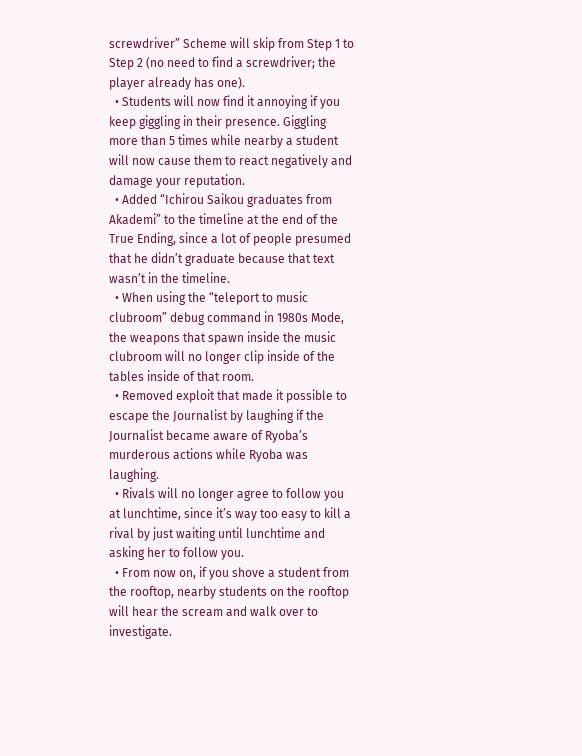screwdriver” Scheme will skip from Step 1 to Step 2 (no need to find a screwdriver; the player already has one).
  • Students will now find it annoying if you keep giggling in their presence. Giggling more than 5 times while nearby a student will now cause them to react negatively and damage your reputation.
  • Added “Ichirou Saikou graduates from Akademi” to the timeline at the end of the True Ending, since a lot of people presumed that he didn’t graduate because that text wasn’t in the timeline.
  • When using the “teleport to music clubroom” debug command in 1980s Mode, the weapons that spawn inside the music clubroom will no longer clip inside of the tables inside of that room.
  • Removed exploit that made it possible to escape the Journalist by laughing if the Journalist became aware of Ryoba’s murderous actions while Ryoba was laughing.
  • Rivals will no longer agree to follow you at lunchtime, since it’s way too easy to kill a rival by just waiting until lunchtime and asking her to follow you.
  • From now on, if you shove a student from the rooftop, nearby students on the rooftop will hear the scream and walk over to investigate.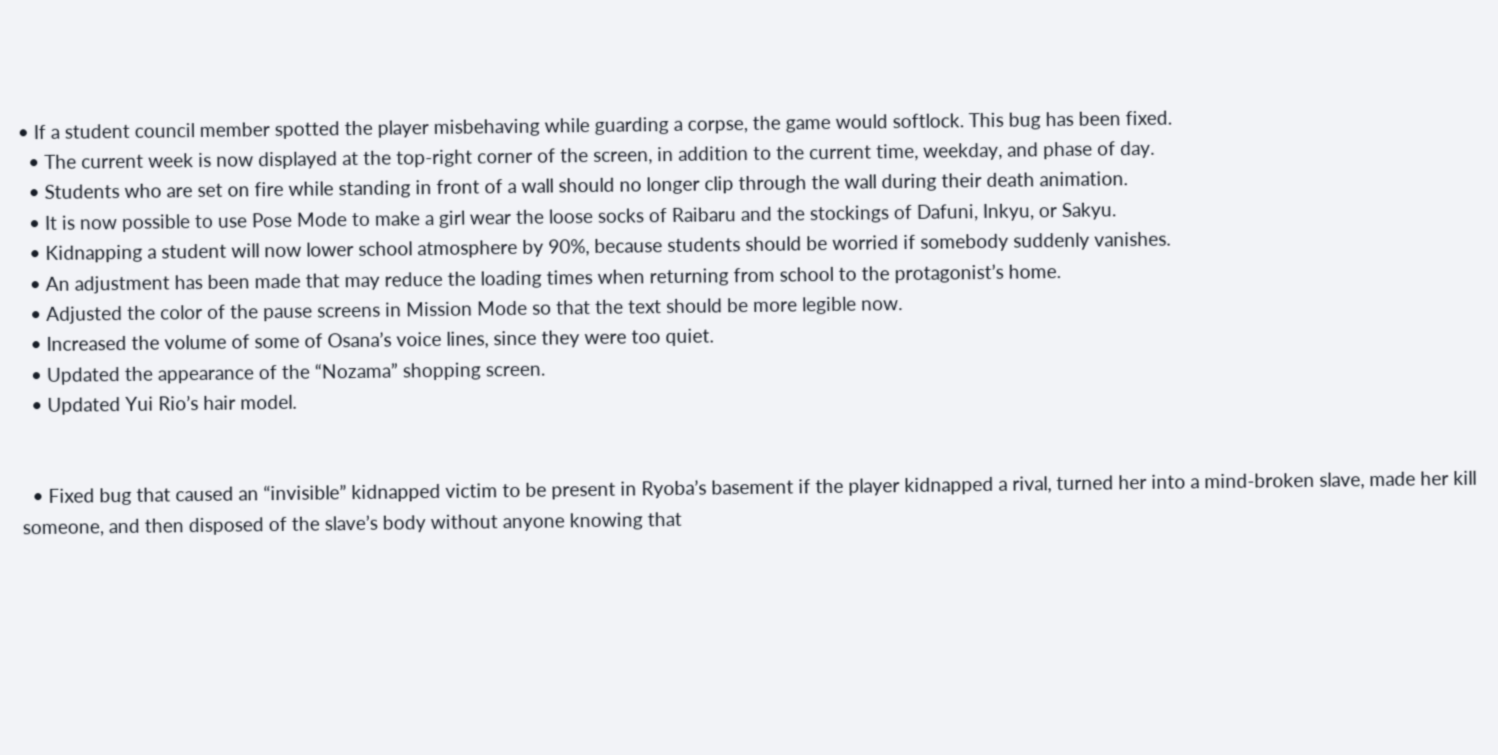• If a student council member spotted the player misbehaving while guarding a corpse, the game would softlock. This bug has been fixed.
  • The current week is now displayed at the top-right corner of the screen, in addition to the current time, weekday, and phase of day.
  • Students who are set on fire while standing in front of a wall should no longer clip through the wall during their death animation.
  • It is now possible to use Pose Mode to make a girl wear the loose socks of Raibaru and the stockings of Dafuni, Inkyu, or Sakyu.
  • Kidnapping a student will now lower school atmosphere by 90%, because students should be worried if somebody suddenly vanishes.
  • An adjustment has been made that may reduce the loading times when returning from school to the protagonist’s home.
  • Adjusted the color of the pause screens in Mission Mode so that the text should be more legible now.
  • Increased the volume of some of Osana’s voice lines, since they were too quiet.
  • Updated the appearance of the “Nozama” shopping screen.
  • Updated Yui Rio’s hair model.


  • Fixed bug that caused an “invisible” kidnapped victim to be present in Ryoba’s basement if the player kidnapped a rival, turned her into a mind-broken slave, made her kill someone, and then disposed of the slave’s body without anyone knowing that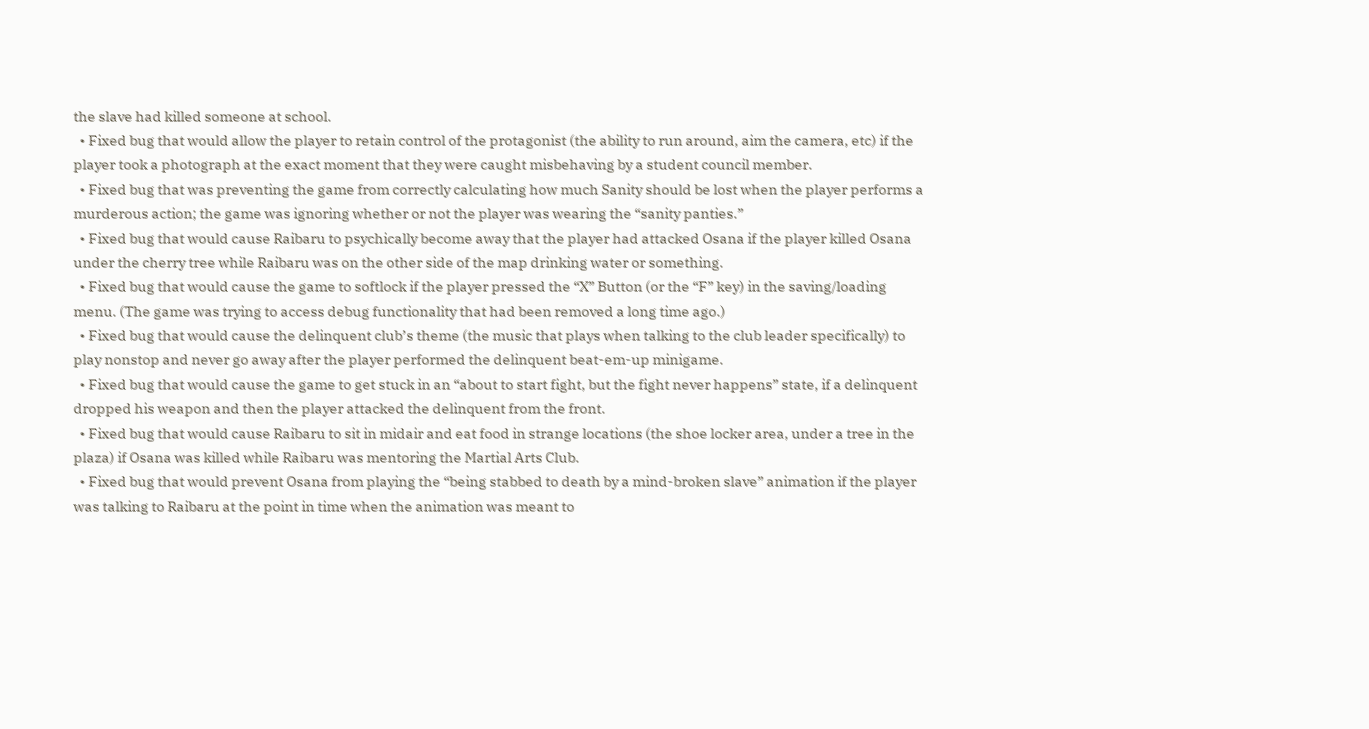the slave had killed someone at school.
  • Fixed bug that would allow the player to retain control of the protagonist (the ability to run around, aim the camera, etc) if the player took a photograph at the exact moment that they were caught misbehaving by a student council member.
  • Fixed bug that was preventing the game from correctly calculating how much Sanity should be lost when the player performs a murderous action; the game was ignoring whether or not the player was wearing the “sanity panties.”
  • Fixed bug that would cause Raibaru to psychically become away that the player had attacked Osana if the player killed Osana under the cherry tree while Raibaru was on the other side of the map drinking water or something.
  • Fixed bug that would cause the game to softlock if the player pressed the “X” Button (or the “F” key) in the saving/loading menu. (The game was trying to access debug functionality that had been removed a long time ago.)
  • Fixed bug that would cause the delinquent club’s theme (the music that plays when talking to the club leader specifically) to play nonstop and never go away after the player performed the delinquent beat-em-up minigame.
  • Fixed bug that would cause the game to get stuck in an “about to start fight, but the fight never happens” state, if a delinquent dropped his weapon and then the player attacked the delinquent from the front.
  • Fixed bug that would cause Raibaru to sit in midair and eat food in strange locations (the shoe locker area, under a tree in the plaza) if Osana was killed while Raibaru was mentoring the Martial Arts Club.
  • Fixed bug that would prevent Osana from playing the “being stabbed to death by a mind-broken slave” animation if the player was talking to Raibaru at the point in time when the animation was meant to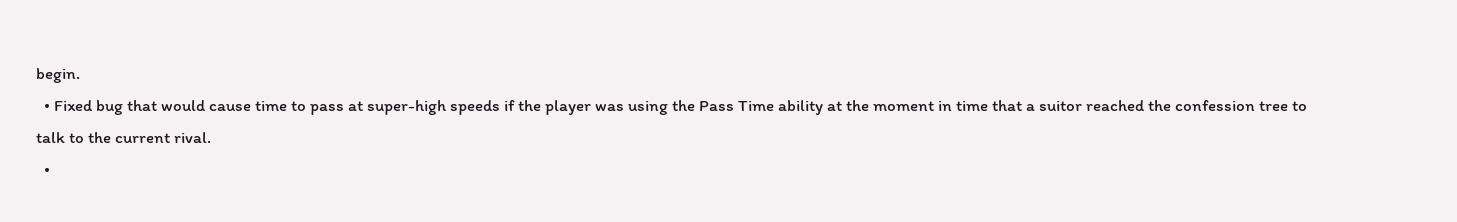begin.
  • Fixed bug that would cause time to pass at super-high speeds if the player was using the Pass Time ability at the moment in time that a suitor reached the confession tree to talk to the current rival.
  •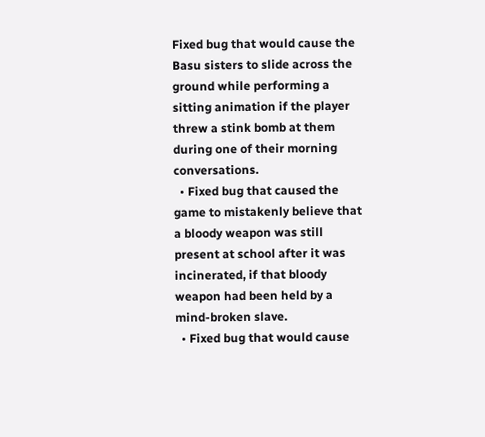Fixed bug that would cause the Basu sisters to slide across the ground while performing a sitting animation if the player threw a stink bomb at them during one of their morning conversations.
  • Fixed bug that caused the game to mistakenly believe that a bloody weapon was still present at school after it was incinerated, if that bloody weapon had been held by a mind-broken slave.
  • Fixed bug that would cause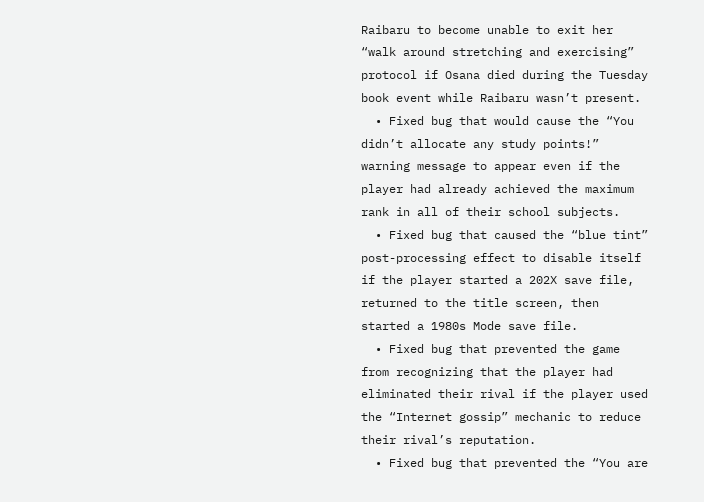Raibaru to become unable to exit her “walk around stretching and exercising” protocol if Osana died during the Tuesday book event while Raibaru wasn’t present.
  • Fixed bug that would cause the “You didn’t allocate any study points!” warning message to appear even if the player had already achieved the maximum rank in all of their school subjects.
  • Fixed bug that caused the “blue tint” post-processing effect to disable itself if the player started a 202X save file, returned to the title screen, then started a 1980s Mode save file.
  • Fixed bug that prevented the game from recognizing that the player had eliminated their rival if the player used the “Internet gossip” mechanic to reduce their rival’s reputation.
  • Fixed bug that prevented the “You are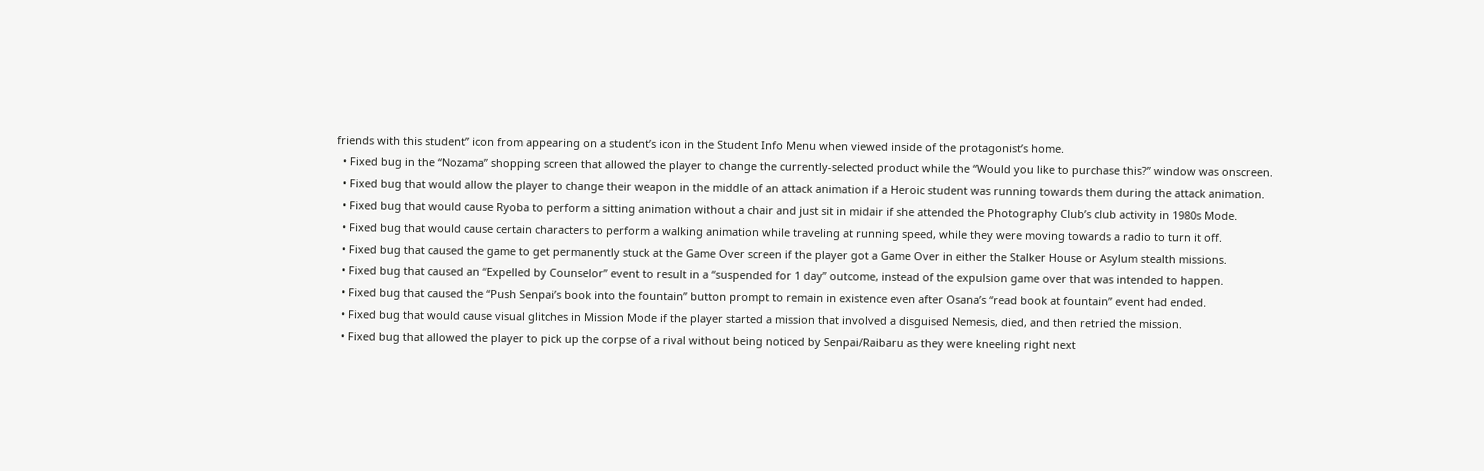friends with this student” icon from appearing on a student’s icon in the Student Info Menu when viewed inside of the protagonist’s home.
  • Fixed bug in the “Nozama” shopping screen that allowed the player to change the currently-selected product while the “Would you like to purchase this?” window was onscreen.
  • Fixed bug that would allow the player to change their weapon in the middle of an attack animation if a Heroic student was running towards them during the attack animation.
  • Fixed bug that would cause Ryoba to perform a sitting animation without a chair and just sit in midair if she attended the Photography Club’s club activity in 1980s Mode.
  • Fixed bug that would cause certain characters to perform a walking animation while traveling at running speed, while they were moving towards a radio to turn it off.
  • Fixed bug that caused the game to get permanently stuck at the Game Over screen if the player got a Game Over in either the Stalker House or Asylum stealth missions.
  • Fixed bug that caused an “Expelled by Counselor” event to result in a “suspended for 1 day” outcome, instead of the expulsion game over that was intended to happen.
  • Fixed bug that caused the “Push Senpai’s book into the fountain” button prompt to remain in existence even after Osana’s “read book at fountain” event had ended.
  • Fixed bug that would cause visual glitches in Mission Mode if the player started a mission that involved a disguised Nemesis, died, and then retried the mission.
  • Fixed bug that allowed the player to pick up the corpse of a rival without being noticed by Senpai/Raibaru as they were kneeling right next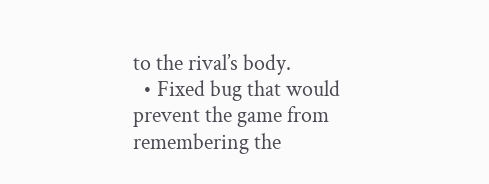to the rival’s body.
  • Fixed bug that would prevent the game from remembering the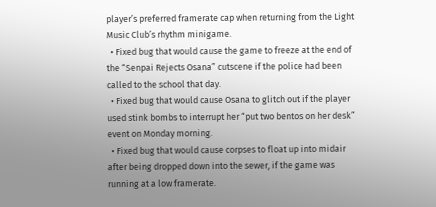player’s preferred framerate cap when returning from the Light Music Club’s rhythm minigame.
  • Fixed bug that would cause the game to freeze at the end of the “Senpai Rejects Osana” cutscene if the police had been called to the school that day.
  • Fixed bug that would cause Osana to glitch out if the player used stink bombs to interrupt her “put two bentos on her desk” event on Monday morning.
  • Fixed bug that would cause corpses to float up into midair after being dropped down into the sewer, if the game was running at a low framerate.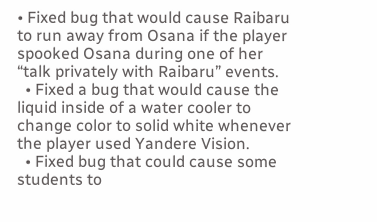• Fixed bug that would cause Raibaru to run away from Osana if the player spooked Osana during one of her “talk privately with Raibaru” events.
  • Fixed a bug that would cause the liquid inside of a water cooler to change color to solid white whenever the player used Yandere Vision.
  • Fixed bug that could cause some students to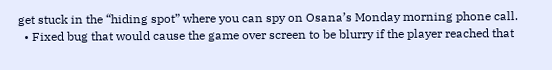get stuck in the “hiding spot” where you can spy on Osana’s Monday morning phone call.
  • Fixed bug that would cause the game over screen to be blurry if the player reached that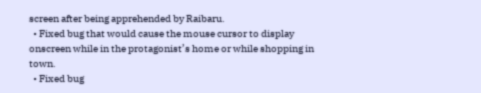screen after being apprehended by Raibaru.
  • Fixed bug that would cause the mouse cursor to display onscreen while in the protagonist’s home or while shopping in town.
  • Fixed bug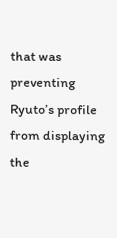that was preventing Ryuto’s profile from displaying the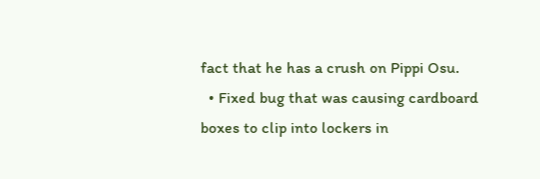fact that he has a crush on Pippi Osu.
  • Fixed bug that was causing cardboard boxes to clip into lockers in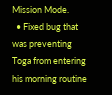Mission Mode.
  • Fixed bug that was preventing Toga from entering his morning routine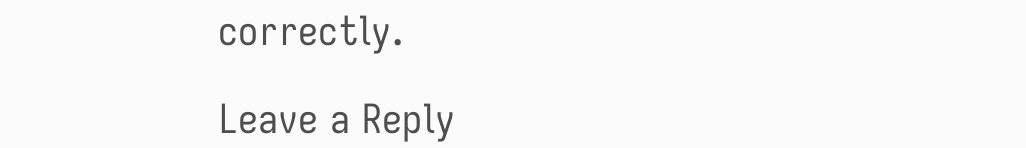correctly.

Leave a Reply